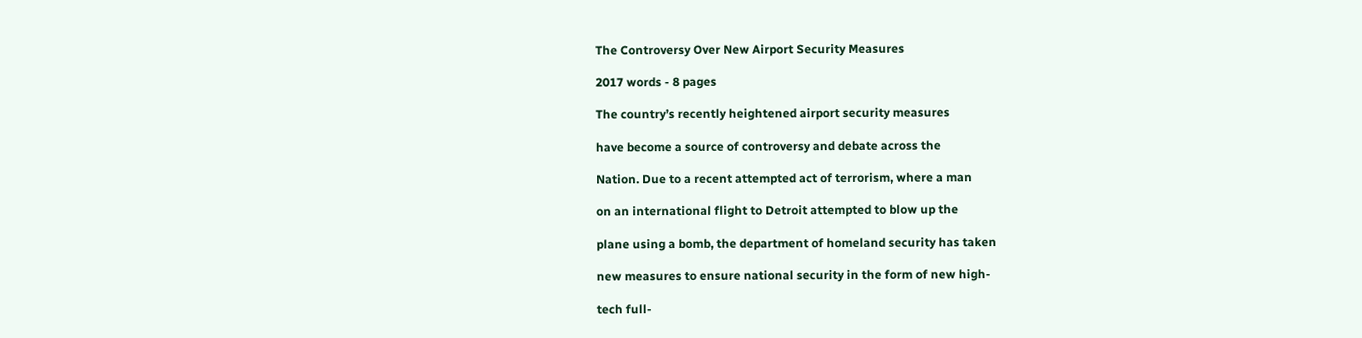The Controversy Over New Airport Security Measures

2017 words - 8 pages

The country’s recently heightened airport security measures

have become a source of controversy and debate across the

Nation. Due to a recent attempted act of terrorism, where a man

on an international flight to Detroit attempted to blow up the

plane using a bomb, the department of homeland security has taken

new measures to ensure national security in the form of new high-

tech full-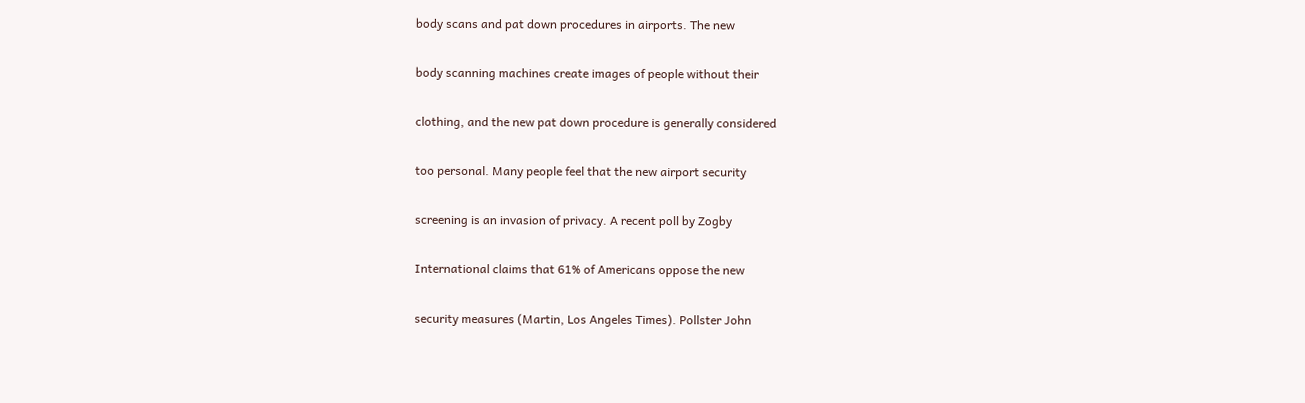body scans and pat down procedures in airports. The new

body scanning machines create images of people without their

clothing, and the new pat down procedure is generally considered

too personal. Many people feel that the new airport security

screening is an invasion of privacy. A recent poll by Zogby

International claims that 61% of Americans oppose the new

security measures (Martin, Los Angeles Times). Pollster John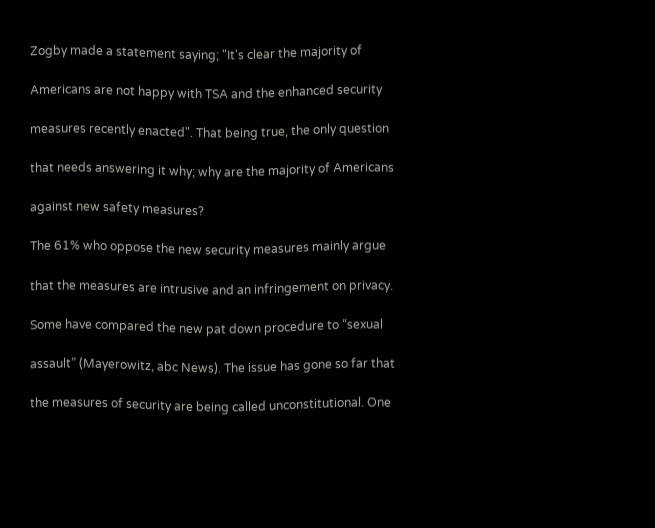Zogby made a statement saying; "It's clear the majority of

Americans are not happy with TSA and the enhanced security

measures recently enacted". That being true, the only question

that needs answering it why; why are the majority of Americans

against new safety measures?

The 61% who oppose the new security measures mainly argue

that the measures are intrusive and an infringement on privacy.

Some have compared the new pat down procedure to “sexual

assault” (Mayerowitz, abc News). The issue has gone so far that

the measures of security are being called unconstitutional. One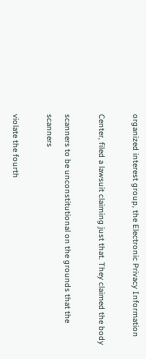organized interest group, the Electronic Privacy Information

Center, filed a lawsuit claiming just that. They claimed the body

scanners to be unconstitutional on the grounds that the scanners

violate the fourth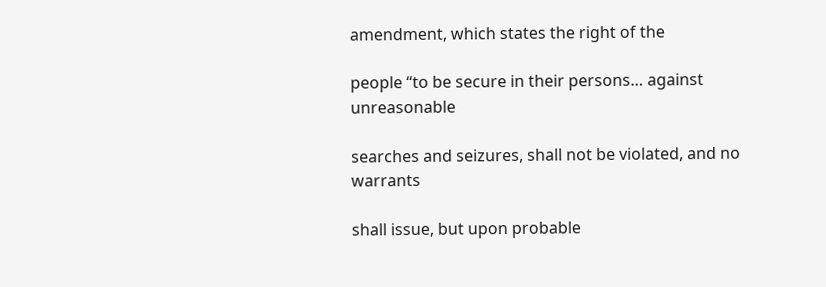amendment, which states the right of the

people “to be secure in their persons… against unreasonable

searches and seizures, shall not be violated, and no warrants

shall issue, but upon probable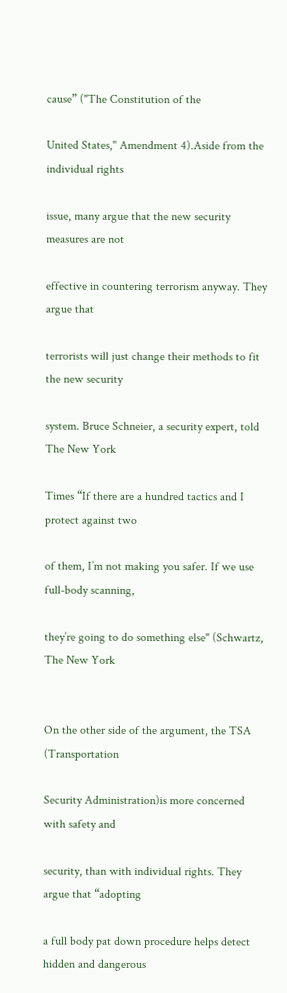cause” ("The Constitution of the

United States," Amendment 4).Aside from the individual rights

issue, many argue that the new security measures are not

effective in countering terrorism anyway. They argue that

terrorists will just change their methods to fit the new security

system. Bruce Schneier, a security expert, told The New York

Times “If there are a hundred tactics and I protect against two

of them, I’m not making you safer. If we use full-body scanning,

they’re going to do something else" (Schwartz, The New York


On the other side of the argument, the TSA (Transportation

Security Administration)is more concerned with safety and

security, than with individual rights. They argue that “adopting

a full body pat down procedure helps detect hidden and dangerous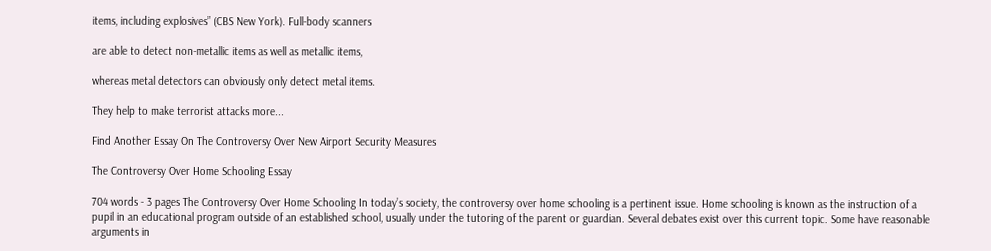items, including explosives” (CBS New York). Full-body scanners

are able to detect non-metallic items as well as metallic items,

whereas metal detectors can obviously only detect metal items.

They help to make terrorist attacks more...

Find Another Essay On The Controversy Over New Airport Security Measures

The Controversy Over Home Schooling Essay

704 words - 3 pages The Controversy Over Home Schooling In today’s society, the controversy over home schooling is a pertinent issue. Home schooling is known as the instruction of a pupil in an educational program outside of an established school, usually under the tutoring of the parent or guardian. Several debates exist over this current topic. Some have reasonable arguments in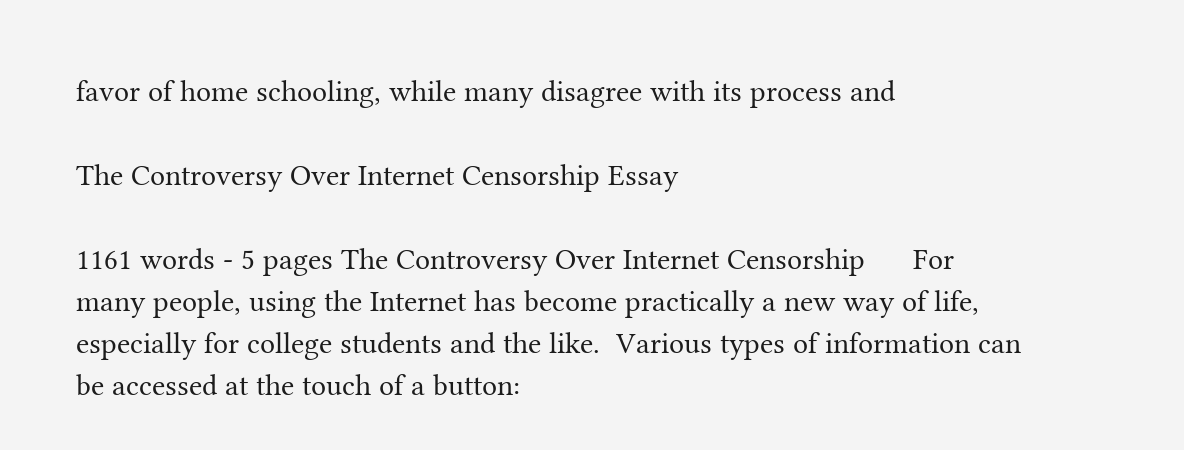favor of home schooling, while many disagree with its process and

The Controversy Over Internet Censorship Essay

1161 words - 5 pages The Controversy Over Internet Censorship      For many people, using the Internet has become practically a new way of life, especially for college students and the like.  Various types of information can be accessed at the touch of a button: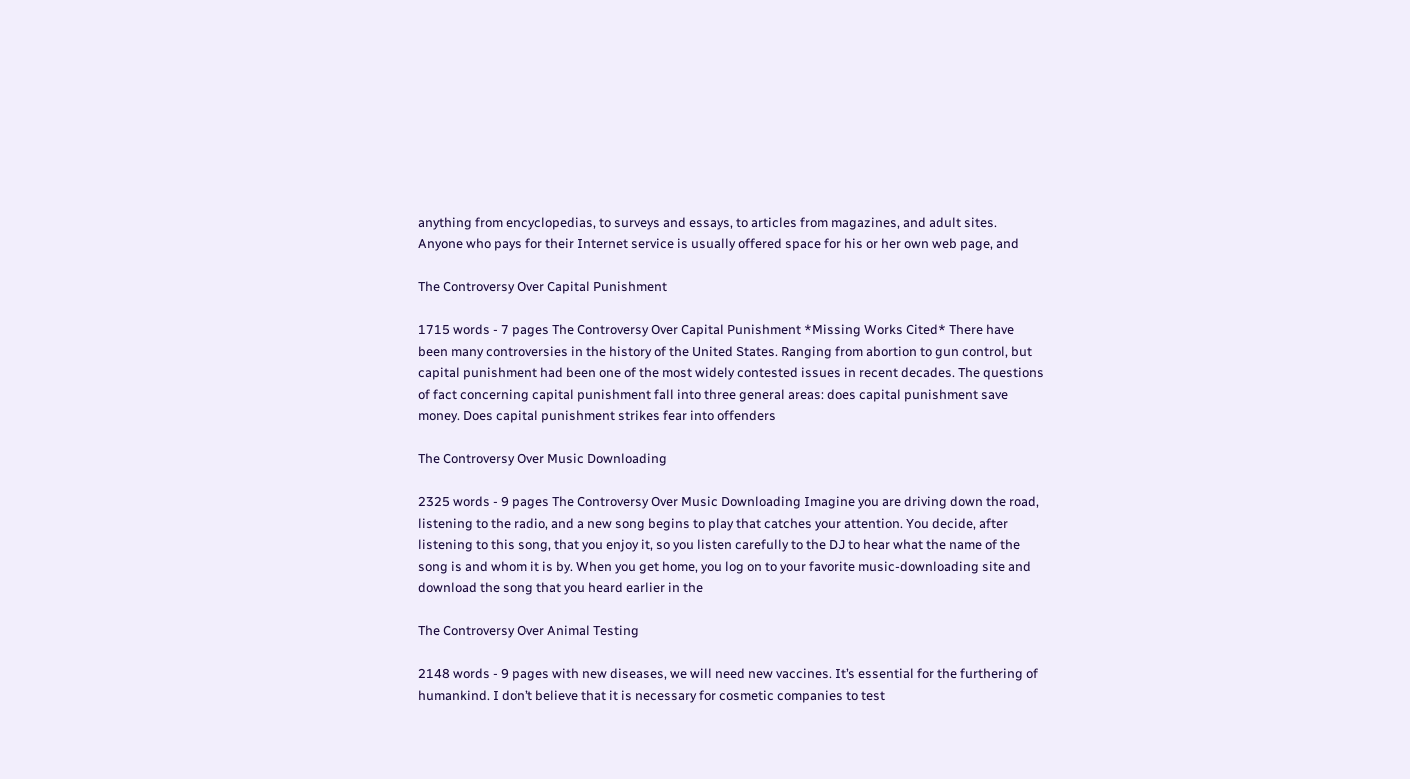anything from encyclopedias, to surveys and essays, to articles from magazines, and adult sites.  Anyone who pays for their Internet service is usually offered space for his or her own web page, and

The Controversy Over Capital Punishment

1715 words - 7 pages The Controversy Over Capital Punishment *Missing Works Cited* There have been many controversies in the history of the United States. Ranging from abortion to gun control, but capital punishment had been one of the most widely contested issues in recent decades. The questions of fact concerning capital punishment fall into three general areas: does capital punishment save money. Does capital punishment strikes fear into offenders

The Controversy Over Music Downloading

2325 words - 9 pages The Controversy Over Music Downloading Imagine you are driving down the road, listening to the radio, and a new song begins to play that catches your attention. You decide, after listening to this song, that you enjoy it, so you listen carefully to the DJ to hear what the name of the song is and whom it is by. When you get home, you log on to your favorite music-downloading site and download the song that you heard earlier in the

The Controversy Over Animal Testing

2148 words - 9 pages with new diseases, we will need new vaccines. It’s essential for the furthering of humankind. I don’t believe that it is necessary for cosmetic companies to test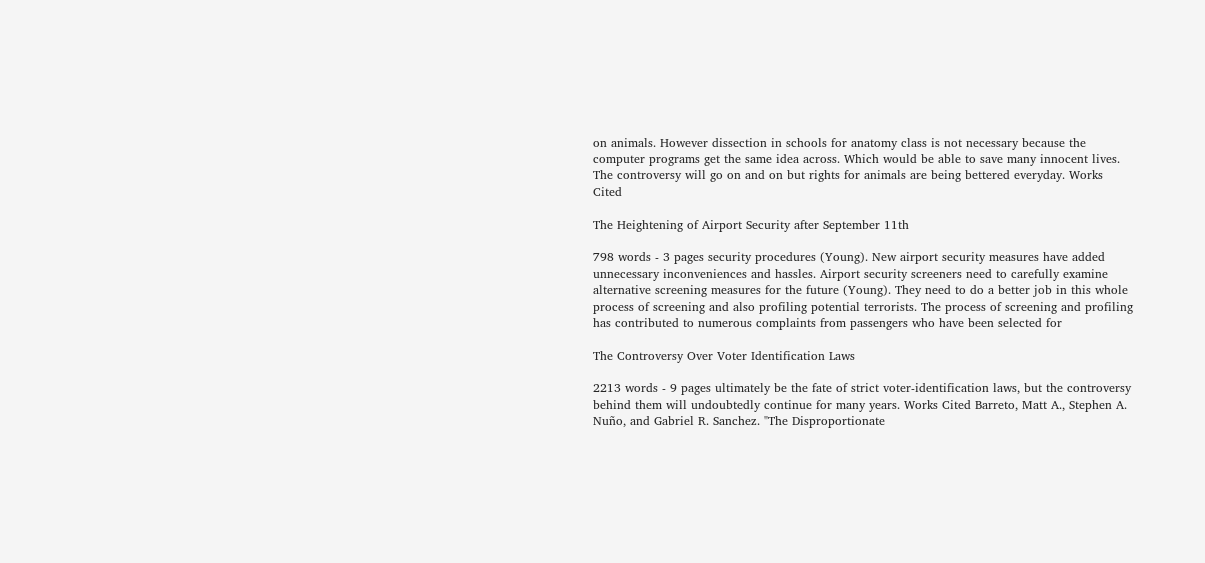on animals. However dissection in schools for anatomy class is not necessary because the computer programs get the same idea across. Which would be able to save many innocent lives. The controversy will go on and on but rights for animals are being bettered everyday. Works Cited

The Heightening of Airport Security after September 11th

798 words - 3 pages security procedures (Young). New airport security measures have added unnecessary inconveniences and hassles. Airport security screeners need to carefully examine alternative screening measures for the future (Young). They need to do a better job in this whole process of screening and also profiling potential terrorists. The process of screening and profiling has contributed to numerous complaints from passengers who have been selected for

The Controversy Over Voter Identification Laws

2213 words - 9 pages ultimately be the fate of strict voter-identification laws, but the controversy behind them will undoubtedly continue for many years. Works Cited Barreto, Matt A., Stephen A. Nuño, and Gabriel R. Sanchez. "The Disproportionate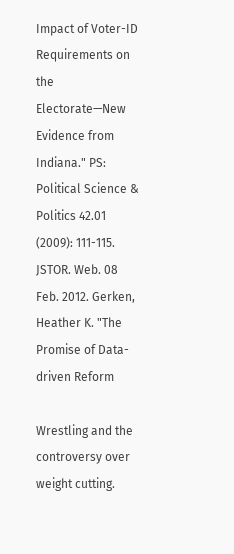Impact of Voter-ID Requirements on the Electorate—New Evidence from Indiana." PS: Political Science & Politics 42.01 (2009): 111-115. JSTOR. Web. 08 Feb. 2012. Gerken, Heather K. "The Promise of Data-driven Reform

Wrestling and the controversy over weight cutting.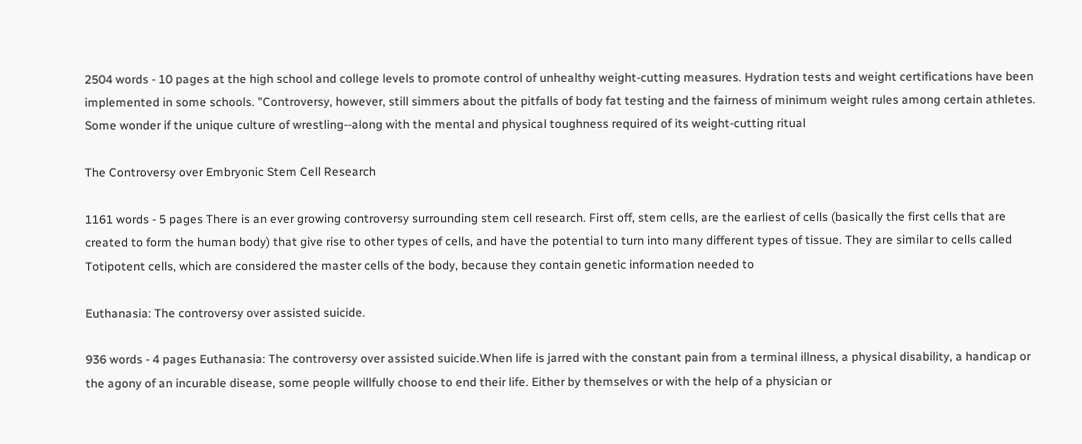2504 words - 10 pages at the high school and college levels to promote control of unhealthy weight-cutting measures. Hydration tests and weight certifications have been implemented in some schools. "Controversy, however, still simmers about the pitfalls of body fat testing and the fairness of minimum weight rules among certain athletes. Some wonder if the unique culture of wrestling--along with the mental and physical toughness required of its weight-cutting ritual

The Controversy over Embryonic Stem Cell Research

1161 words - 5 pages There is an ever growing controversy surrounding stem cell research. First off, stem cells, are the earliest of cells (basically the first cells that are created to form the human body) that give rise to other types of cells, and have the potential to turn into many different types of tissue. They are similar to cells called Totipotent cells, which are considered the master cells of the body, because they contain genetic information needed to

Euthanasia: The controversy over assisted suicide.

936 words - 4 pages Euthanasia: The controversy over assisted suicide.When life is jarred with the constant pain from a terminal illness, a physical disability, a handicap or the agony of an incurable disease, some people willfully choose to end their life. Either by themselves or with the help of a physician or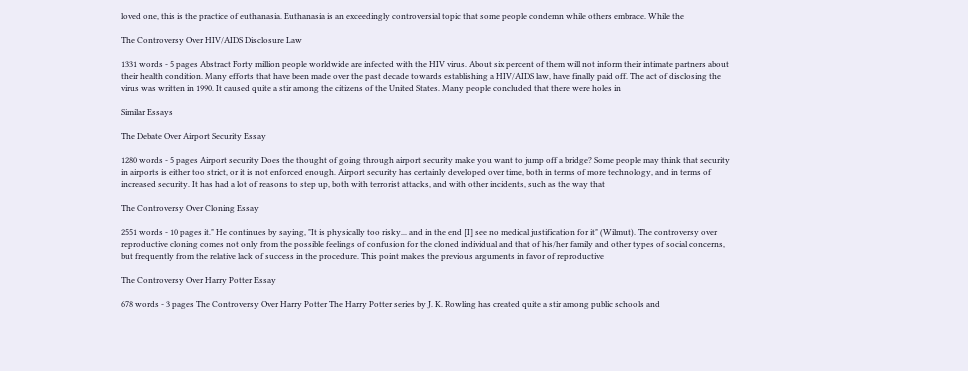loved one, this is the practice of euthanasia. Euthanasia is an exceedingly controversial topic that some people condemn while others embrace. While the

The Controversy Over HIV/AIDS Disclosure Law

1331 words - 5 pages Abstract Forty million people worldwide are infected with the HIV virus. About six percent of them will not inform their intimate partners about their health condition. Many efforts that have been made over the past decade towards establishing a HIV/AIDS law, have finally paid off. The act of disclosing the virus was written in 1990. It caused quite a stir among the citizens of the United States. Many people concluded that there were holes in

Similar Essays

The Debate Over Airport Security Essay

1280 words - 5 pages Airport security Does the thought of going through airport security make you want to jump off a bridge? Some people may think that security in airports is either too strict, or it is not enforced enough. Airport security has certainly developed over time, both in terms of more technology, and in terms of increased security. It has had a lot of reasons to step up, both with terrorist attacks, and with other incidents, such as the way that

The Controversy Over Cloning Essay

2551 words - 10 pages it." He continues by saying, "It is physically too risky... and in the end [I] see no medical justification for it" (Wilmut). The controversy over reproductive cloning comes not only from the possible feelings of confusion for the cloned individual and that of his/her family and other types of social concerns, but frequently from the relative lack of success in the procedure. This point makes the previous arguments in favor of reproductive

The Controversy Over Harry Potter Essay

678 words - 3 pages The Controversy Over Harry Potter The Harry Potter series by J. K. Rowling has created quite a stir among public schools and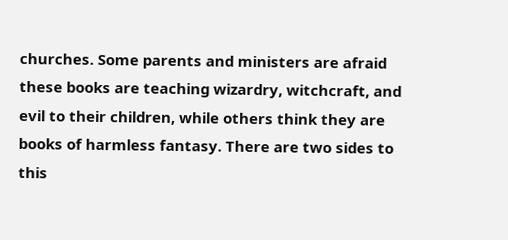churches. Some parents and ministers are afraid these books are teaching wizardry, witchcraft, and evil to their children, while others think they are books of harmless fantasy. There are two sides to this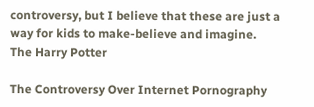controversy, but I believe that these are just a way for kids to make-believe and imagine. The Harry Potter

The Controversy Over Internet Pornography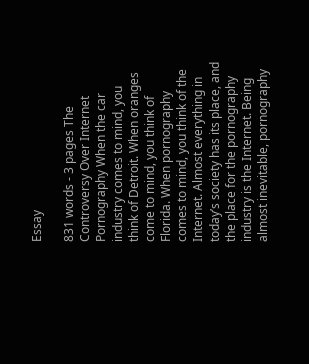Essay

831 words - 3 pages The Controversy Over Internet Pornography When the car industry comes to mind, you think of Detroit. When oranges come to mind, you think of Florida. When pornography comes to mind, you think of the Internet. Almost everything in today’s society has its place, and the place for the pornography industry is the Internet. Being almost inevitable, pornography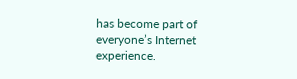has become part of everyone’s Internet experience.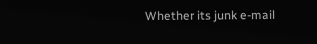Whether its junk e-mail